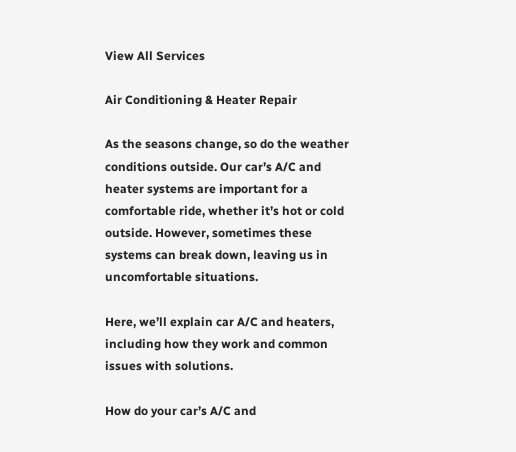View All Services

Air Conditioning & Heater Repair

As the seasons change, so do the weather conditions outside. Our car’s A/C and heater systems are important for a comfortable ride, whether it’s hot or cold outside. However, sometimes these systems can break down, leaving us in uncomfortable situations.

Here, we’ll explain car A/C and heaters, including how they work and common issues with solutions.

How do your car’s A/C and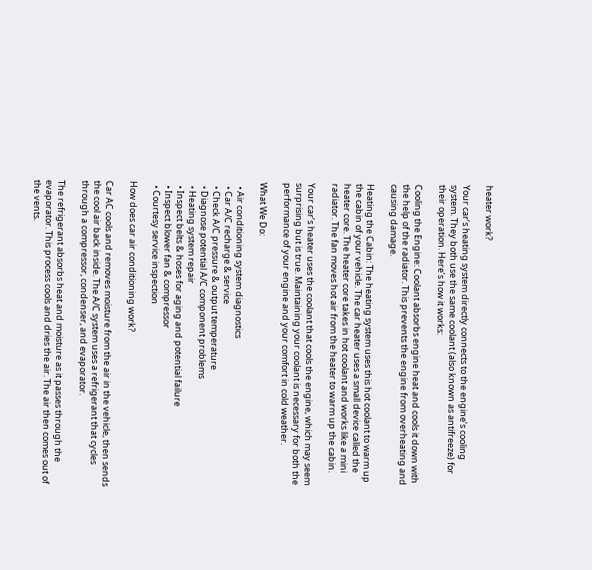heater work?

Your car’s heating system directly connects to the engine’s cooling system. They both use the same coolant (also known as antifreeze) for their operation. Here’s how it works:

Cooling the Engine: Coolant absorbs engine heat and cools it down with the help of the radiator. This prevents the engine from overheating and causing damage.

Heating the Cabin: The heating system uses this hot coolant to warm up the cabin of your vehicle. The car heater uses a small device called the heater core. The heater core takes in hot coolant and works like a mini radiator. The fan moves hot air from the heater to warm up the cabin.

Your car’s heater uses the coolant that cools the engine, which may seem surprising but is true. Maintaining your coolant is necessary for both the performance of your engine and your comfort in cold weather.

What We Do:

  • Air conditioning system diagnostics
  • Car A/C recharge & service
  • Check A/C pressure & output temperature
  • Diagnose potential A/C component problems
  • Heating system repair
  • Inspect belts & hoses for aging and potential failure
  • Inspect blower fan & compressor
  • Courtesy service inspection

How does car air conditioning work?

Car AC cools and removes moisture from the air in the vehicle, then sends the cool air back inside. The A/C system uses a refrigerant that cycles through a compressor, condenser, and evaporator.

The refrigerant absorbs heat and moisture as it passes through the evaporator. This process cools and dries the air. The air then comes out of the vents.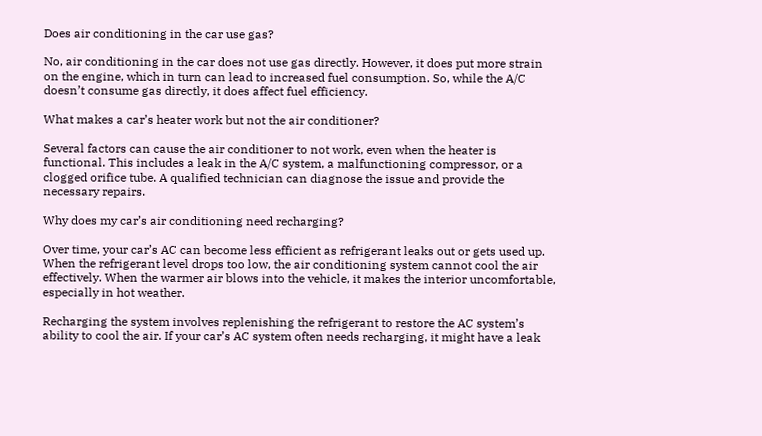Does air conditioning in the car use gas?

No, air conditioning in the car does not use gas directly. However, it does put more strain on the engine, which in turn can lead to increased fuel consumption. So, while the A/C doesn’t consume gas directly, it does affect fuel efficiency.

What makes a car’s heater work but not the air conditioner?

Several factors can cause the air conditioner to not work, even when the heater is functional. This includes a leak in the A/C system, a malfunctioning compressor, or a clogged orifice tube. A qualified technician can diagnose the issue and provide the necessary repairs.

Why does my car’s air conditioning need recharging?

Over time, your car’s AC can become less efficient as refrigerant leaks out or gets used up. When the refrigerant level drops too low, the air conditioning system cannot cool the air effectively. When the warmer air blows into the vehicle, it makes the interior uncomfortable, especially in hot weather.

Recharging the system involves replenishing the refrigerant to restore the AC system’s ability to cool the air. If your car’s AC system often needs recharging, it might have a leak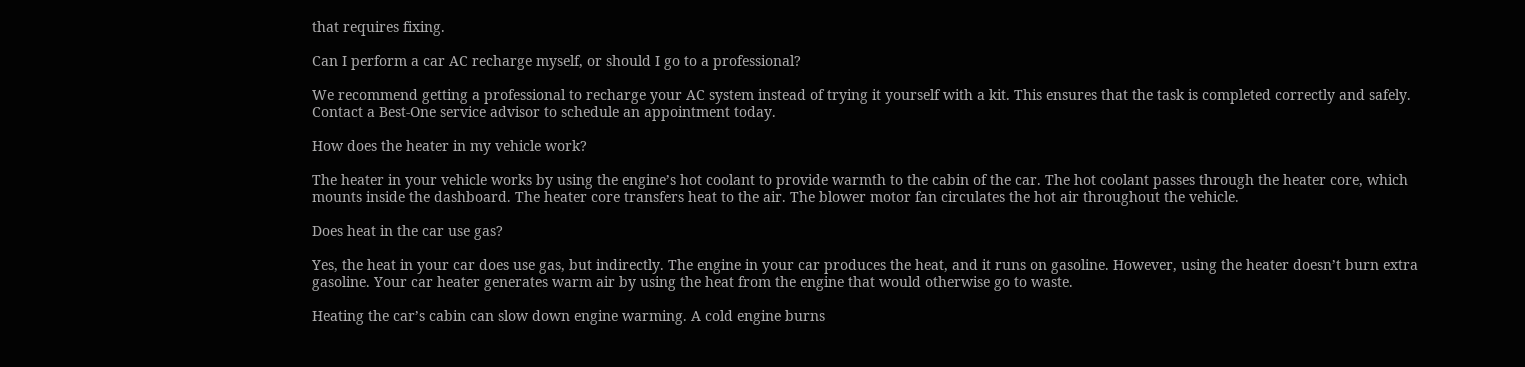that requires fixing.

Can I perform a car AC recharge myself, or should I go to a professional?

We recommend getting a professional to recharge your AC system instead of trying it yourself with a kit. This ensures that the task is completed correctly and safely. Contact a Best-One service advisor to schedule an appointment today.

How does the heater in my vehicle work?

The heater in your vehicle works by using the engine’s hot coolant to provide warmth to the cabin of the car. The hot coolant passes through the heater core, which mounts inside the dashboard. The heater core transfers heat to the air. The blower motor fan circulates the hot air throughout the vehicle.

Does heat in the car use gas?

Yes, the heat in your car does use gas, but indirectly. The engine in your car produces the heat, and it runs on gasoline. However, using the heater doesn’t burn extra gasoline. Your car heater generates warm air by using the heat from the engine that would otherwise go to waste.

Heating the car’s cabin can slow down engine warming. A cold engine burns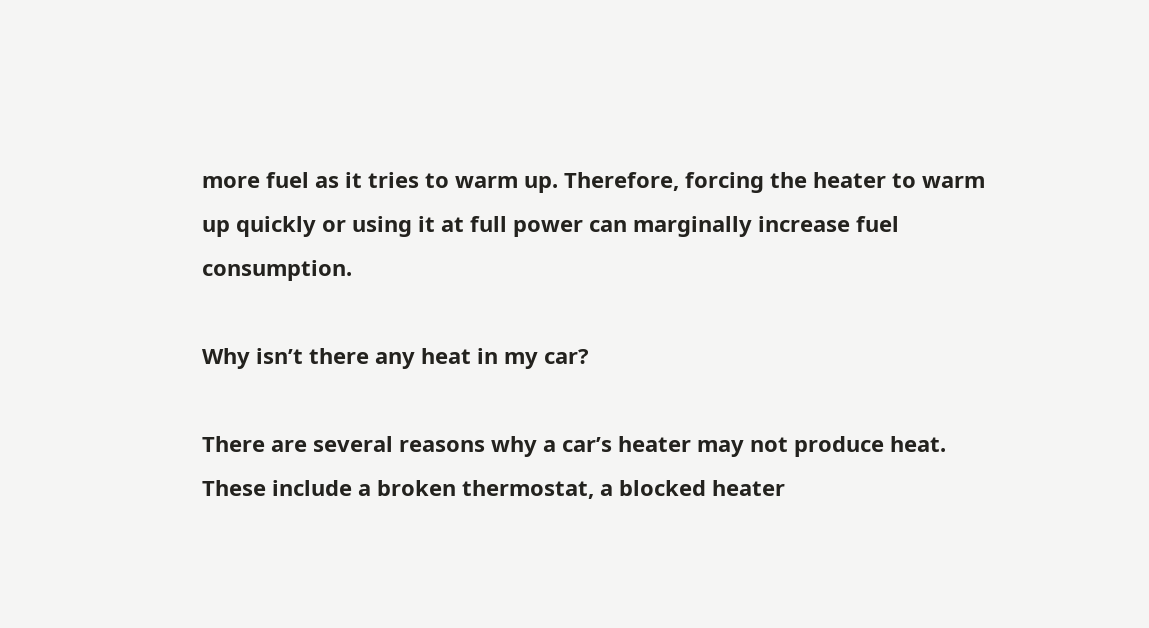more fuel as it tries to warm up. Therefore, forcing the heater to warm up quickly or using it at full power can marginally increase fuel consumption.

Why isn’t there any heat in my car?

There are several reasons why a car’s heater may not produce heat. These include a broken thermostat, a blocked heater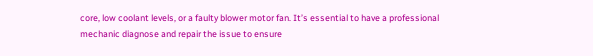core, low coolant levels, or a faulty blower motor fan. It’s essential to have a professional mechanic diagnose and repair the issue to ensure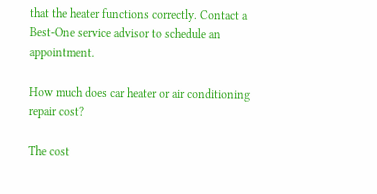that the heater functions correctly. Contact a Best-One service advisor to schedule an appointment.

How much does car heater or air conditioning repair cost?

The cost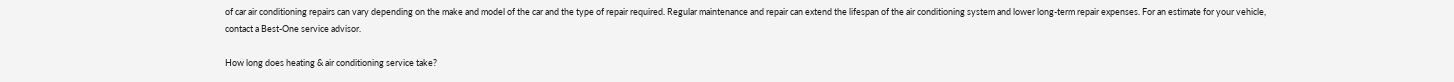of car air conditioning repairs can vary depending on the make and model of the car and the type of repair required. Regular maintenance and repair can extend the lifespan of the air conditioning system and lower long-term repair expenses. For an estimate for your vehicle, contact a Best-One service advisor.

How long does heating & air conditioning service take?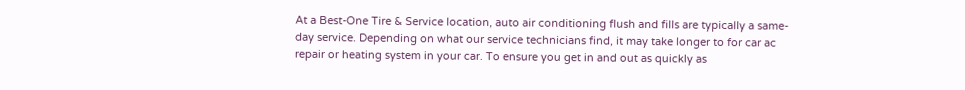At a Best-One Tire & Service location, auto air conditioning flush and fills are typically a same-day service. Depending on what our service technicians find, it may take longer to for car ac repair or heating system in your car. To ensure you get in and out as quickly as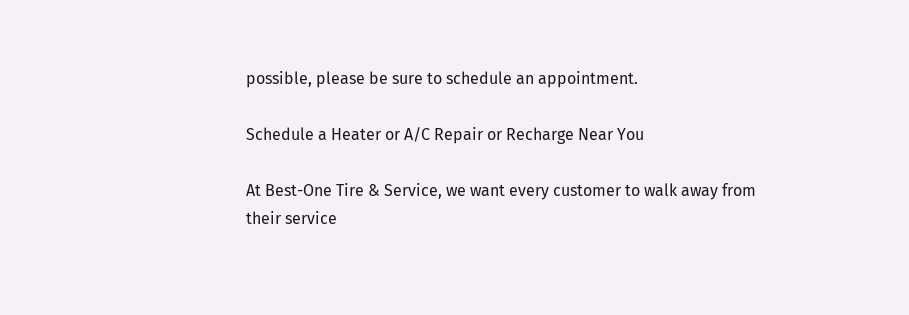possible, please be sure to schedule an appointment.

Schedule a Heater or A/C Repair or Recharge Near You

At Best-One Tire & Service, we want every customer to walk away from their service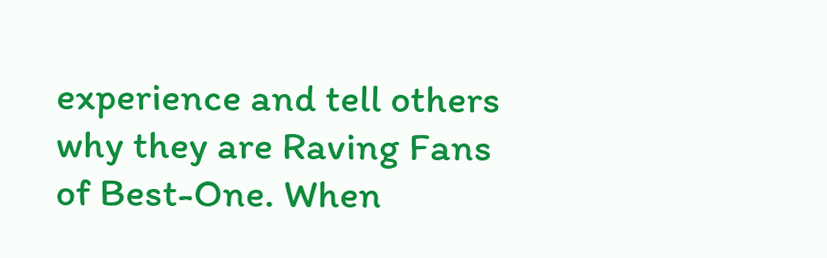experience and tell others why they are Raving Fans of Best-One. When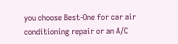you choose Best-One for car air conditioning repair or an A/C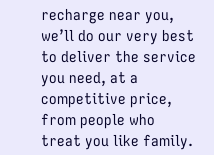recharge near you, we’ll do our very best to deliver the service you need, at a competitive price, from people who treat you like family.